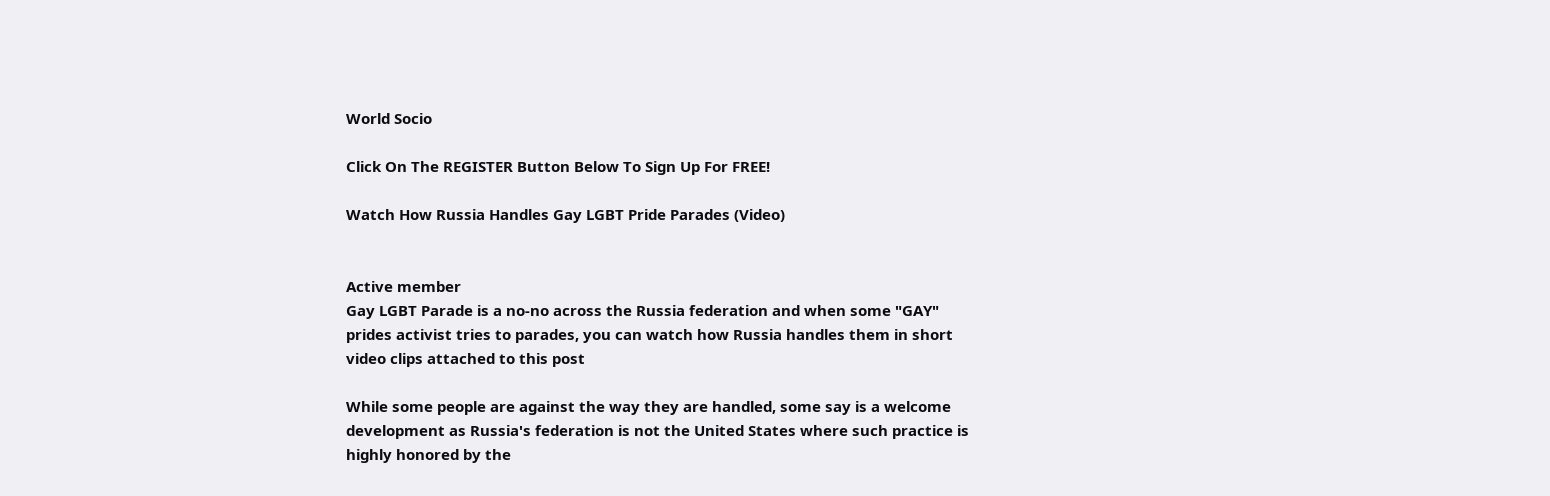World Socio

Click On The REGISTER Button Below To Sign Up For FREE!

Watch How Russia Handles Gay LGBT Pride Parades (Video)


Active member
Gay LGBT Parade is a no-no across the Russia federation and when some "GAY" prides activist tries to parades, you can watch how Russia handles them in short video clips attached to this post

While some people are against the way they are handled, some say is a welcome development as Russia's federation is not the United States where such practice is highly honored by the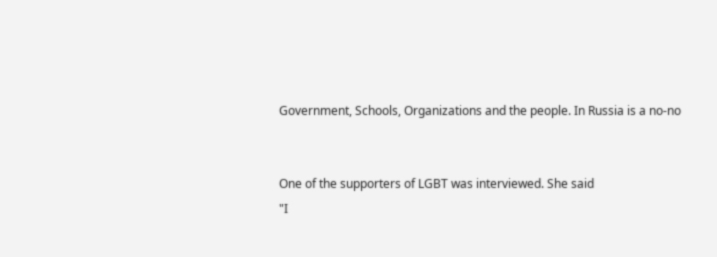Government, Schools, Organizations and the people. In Russia is a no-no


One of the supporters of LGBT was interviewed. She said
"I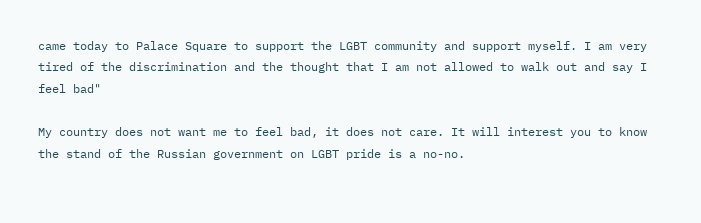came today to Palace Square to support the LGBT community and support myself. I am very tired of the discrimination and the thought that I am not allowed to walk out and say I feel bad"

My country does not want me to feel bad, it does not care. It will interest you to know the stand of the Russian government on LGBT pride is a no-no.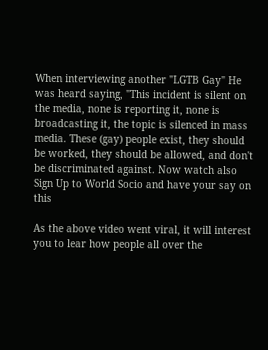When interviewing another "LGTB Gay" He was heard saying, "This incident is silent on the media, none is reporting it, none is broadcasting it, the topic is silenced in mass media. These (gay) people exist, they should be worked, they should be allowed, and don't be discriminated against. Now watch also Sign Up to World Socio and have your say on this

As the above video went viral, it will interest you to lear how people all over the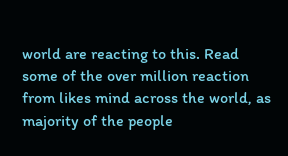world are reacting to this. Read some of the over million reaction from likes mind across the world, as majority of the people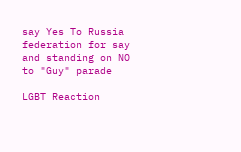say Yes To Russia federation for say and standing on NO to "Guy" parade

LGBT Reaction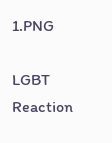1.PNG

LGBT Reaction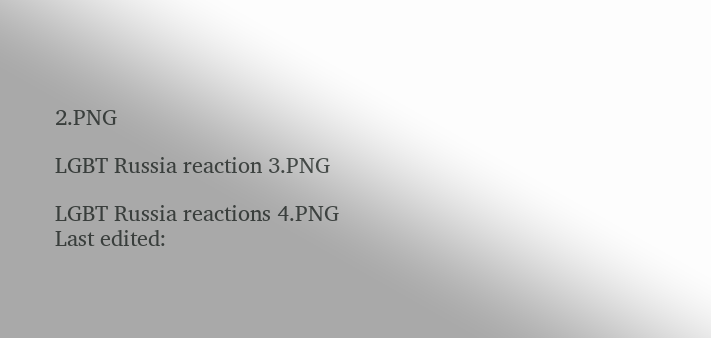2.PNG

LGBT Russia reaction 3.PNG

LGBT Russia reactions 4.PNG
Last edited: